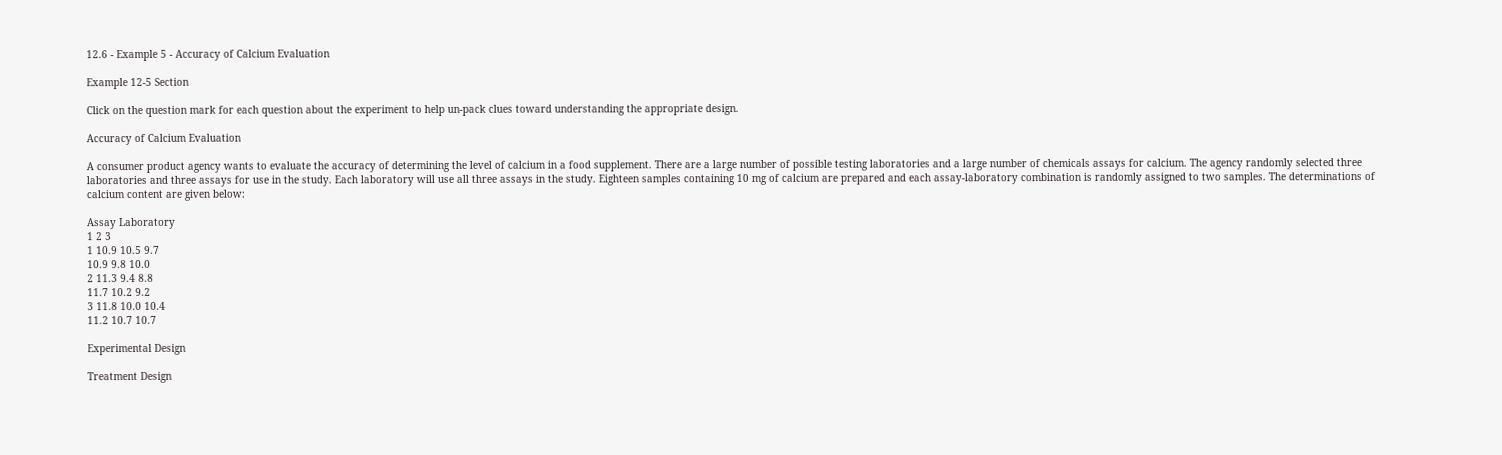12.6 - Example 5 - Accuracy of Calcium Evaluation

Example 12-5 Section

Click on the question mark for each question about the experiment to help un-pack clues toward understanding the appropriate design.

Accuracy of Calcium Evaluation

A consumer product agency wants to evaluate the accuracy of determining the level of calcium in a food supplement. There are a large number of possible testing laboratories and a large number of chemicals assays for calcium. The agency randomly selected three laboratories and three assays for use in the study. Each laboratory will use all three assays in the study. Eighteen samples containing 10 mg of calcium are prepared and each assay-laboratory combination is randomly assigned to two samples. The determinations of calcium content are given below:

Assay Laboratory
1 2 3
1 10.9 10.5 9.7
10.9 9.8 10.0
2 11.3 9.4 8.8
11.7 10.2 9.2
3 11.8 10.0 10.4
11.2 10.7 10.7

Experimental Design

Treatment Design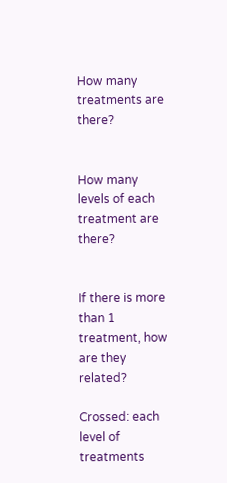How many treatments are there?


How many levels of each treatment are there?


If there is more than 1 treatment, how are they related?

Crossed: each level of treatments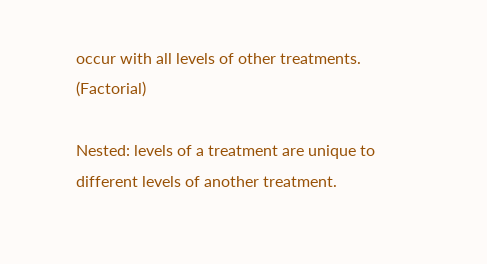occur with all levels of other treatments. (Factorial)

Nested: levels of a treatment are unique to different levels of another treatment.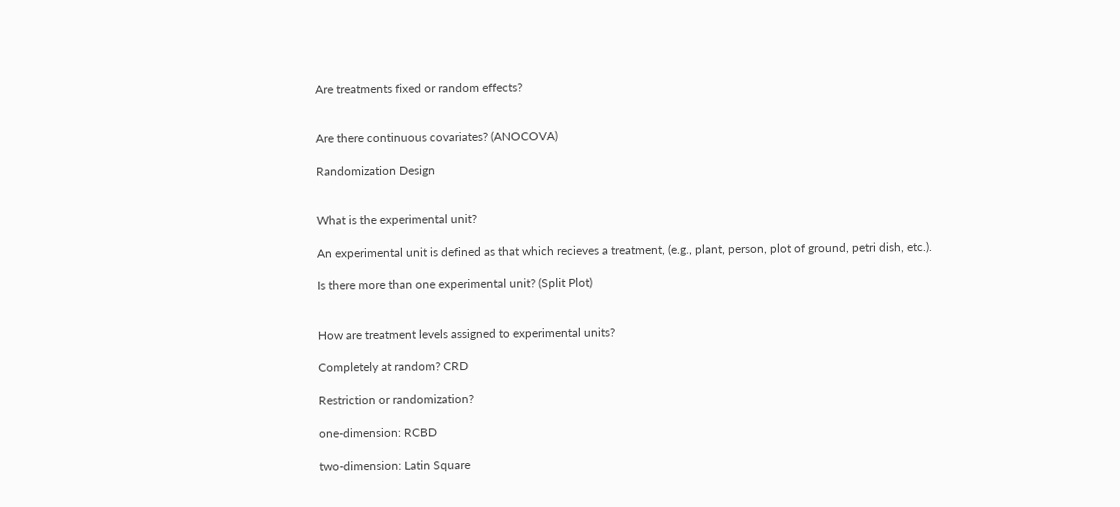Are treatments fixed or random effects?


Are there continuous covariates? (ANOCOVA)

Randomization Design


What is the experimental unit?

An experimental unit is defined as that which recieves a treatment, (e.g., plant, person, plot of ground, petri dish, etc.).

Is there more than one experimental unit? (Split Plot)


How are treatment levels assigned to experimental units?

Completely at random? CRD

Restriction or randomization?

one-dimension: RCBD

two-dimension: Latin Square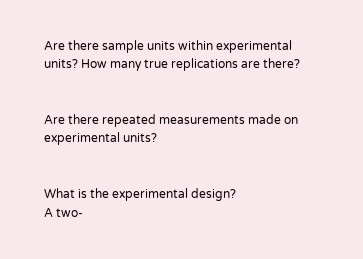Are there sample units within experimental units? How many true replications are there?


Are there repeated measurements made on experimental units?


What is the experimental design?
A two-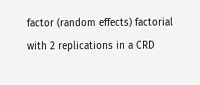factor (random effects) factorial with 2 replications in a CRD